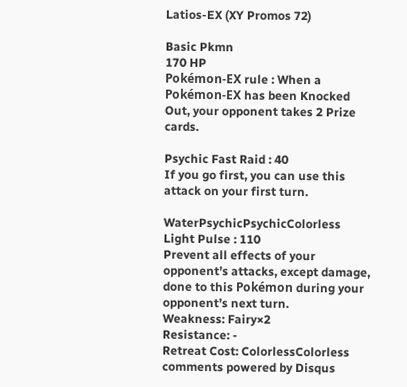Latios-EX (XY Promos 72)

Basic Pkmn
170 HP
Pokémon-EX rule : When a Pokémon-EX has been Knocked Out, your opponent takes 2 Prize cards.

Psychic Fast Raid : 40
If you go first, you can use this attack on your first turn.

WaterPsychicPsychicColorless Light Pulse : 110
Prevent all effects of your opponent’s attacks, except damage, done to this Pokémon during your opponent’s next turn.
Weakness: Fairy×2
Resistance: -
Retreat Cost: ColorlessColorless
comments powered by Disqus